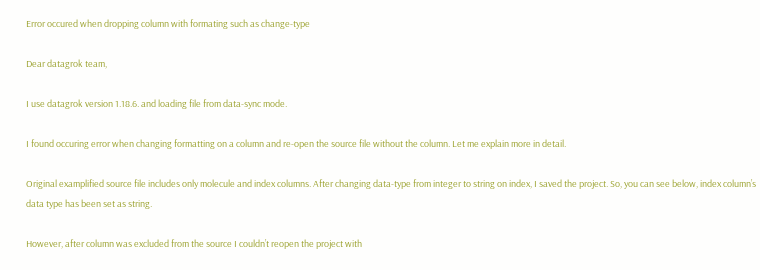Error occured when dropping column with formating such as change-type

Dear datagrok team,

I use datagrok version 1.18.6. and loading file from data-sync mode.

I found occuring error when changing formatting on a column and re-open the source file without the column. Let me explain more in detail.

Original examplified source file includes only molecule and index columns. After changing data-type from integer to string on index, I saved the project. So, you can see below, index column’s data type has been set as string.

However, after column was excluded from the source I couldn’t reopen the project with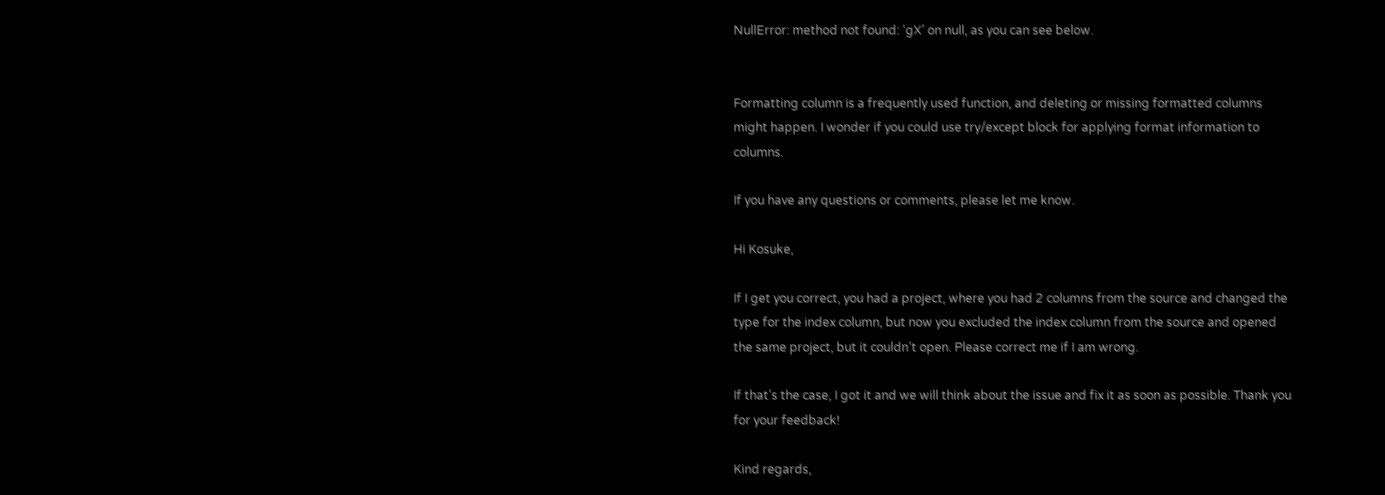NullError: method not found: ‘gX’ on null, as you can see below.


Formatting column is a frequently used function, and deleting or missing formatted columns might happen. I wonder if you could use try/except block for applying format information to columns.

If you have any questions or comments, please let me know.

Hi Kosuke,

If I get you correct, you had a project, where you had 2 columns from the source and changed the type for the index column, but now you excluded the index column from the source and opened the same project, but it couldn’t open. Please correct me if I am wrong.

If that’s the case, I got it and we will think about the issue and fix it as soon as possible. Thank you for your feedback!

Kind regards,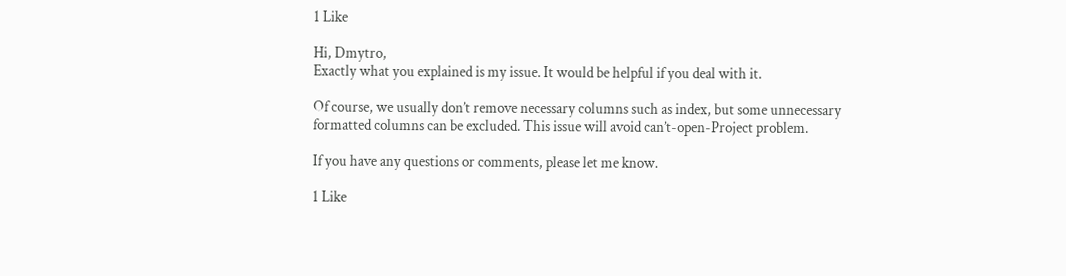1 Like

Hi, Dmytro,
Exactly what you explained is my issue. It would be helpful if you deal with it.

Of course, we usually don’t remove necessary columns such as index, but some unnecessary formatted columns can be excluded. This issue will avoid can’t-open-Project problem.

If you have any questions or comments, please let me know.

1 Like